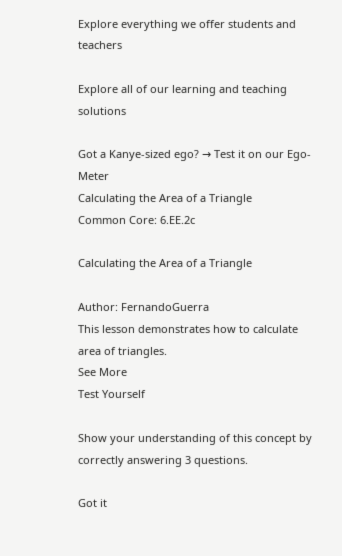Explore everything we offer students and teachers

Explore all of our learning and teaching solutions

Got a Kanye-sized ego? → Test it on our Ego-Meter
Calculating the Area of a Triangle
Common Core: 6.EE.2c

Calculating the Area of a Triangle

Author: FernandoGuerra
This lesson demonstrates how to calculate area of triangles.
See More
Test Yourself

Show your understanding of this concept by correctly answering 3 questions.

Got it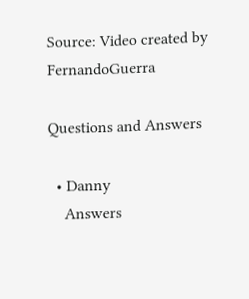Source: Video created by FernandoGuerra

Questions and Answers

  • Danny
    Answers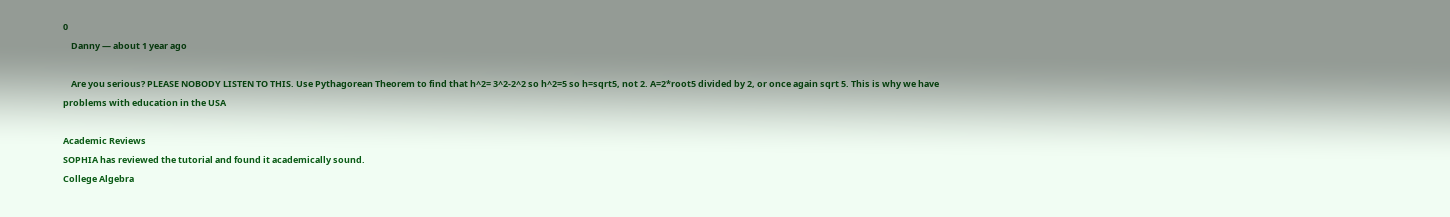0
    Danny — about 1 year ago

    Are you serious? PLEASE NOBODY LISTEN TO THIS. Use Pythagorean Theorem to find that h^2= 3^2-2^2 so h^2=5 so h=sqrt5, not 2. A=2*root5 divided by 2, or once again sqrt 5. This is why we have problems with education in the USA

Academic Reviews
SOPHIA has reviewed the tutorial and found it academically sound.
College Algebra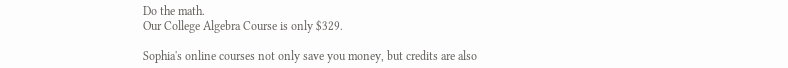Do the math.
Our College Algebra Course is only $329.

Sophia's online courses not only save you money, but credits are also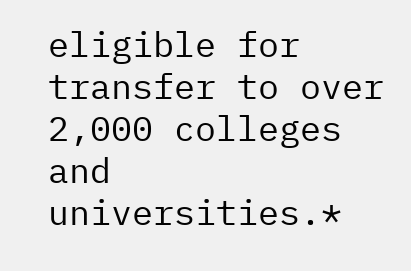eligible for transfer to over 2,000 colleges and universities.*